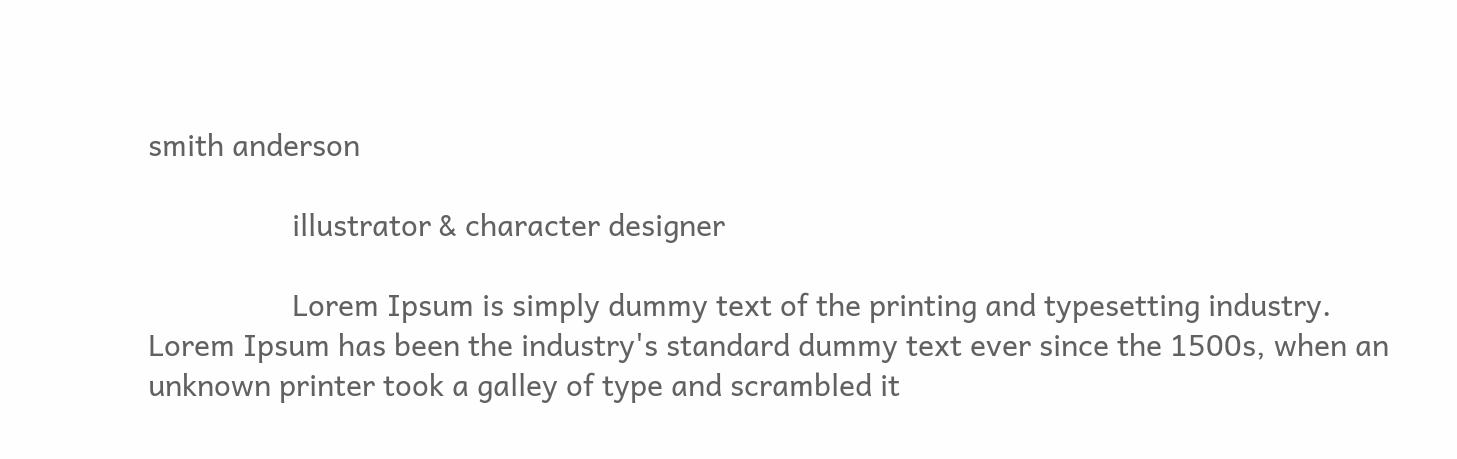smith anderson

                  illustrator & character designer

                  Lorem Ipsum is simply dummy text of the printing and typesetting industry. Lorem Ipsum has been the industry's standard dummy text ever since the 1500s, when an unknown printer took a galley of type and scrambled it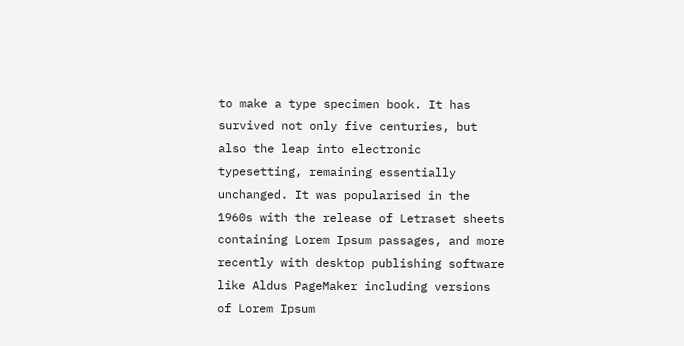to make a type specimen book. It has survived not only five centuries, but also the leap into electronic typesetting, remaining essentially unchanged. It was popularised in the 1960s with the release of Letraset sheets containing Lorem Ipsum passages, and more recently with desktop publishing software like Aldus PageMaker including versions of Lorem Ipsum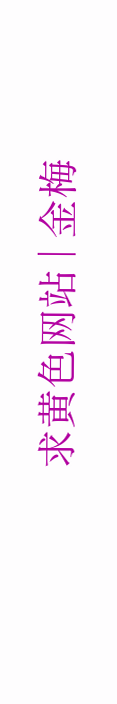求黄色网站 | 金梅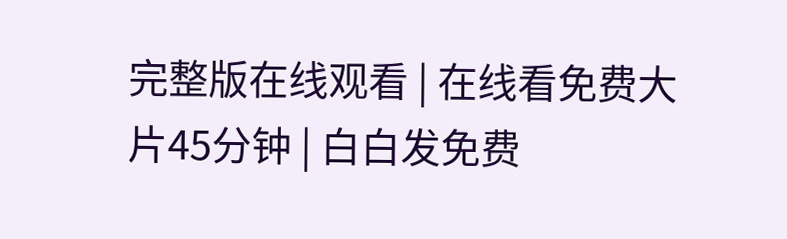完整版在线观看 | 在线看免费大片45分钟 | 白白发免费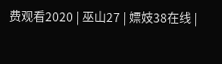费观看2020 | 巫山27 | 嫖妓38在线 |